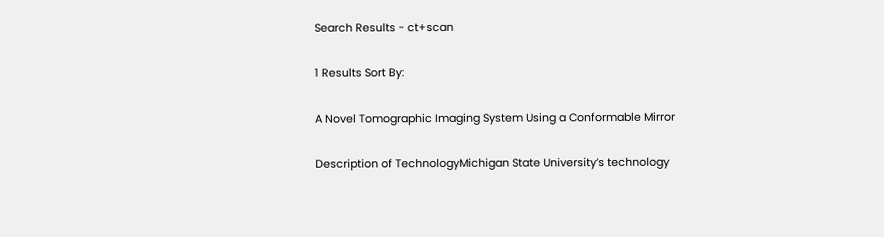Search Results - ct+scan

1 Results Sort By:

A Novel Tomographic Imaging System Using a Conformable Mirror

Description of TechnologyMichigan State University’s technology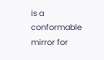is a conformable mirror for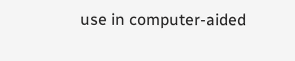use in computer-aided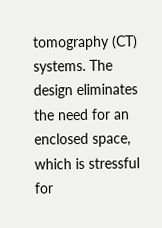tomography (CT) systems. The design eliminates the need for an enclosed space, which is stressful for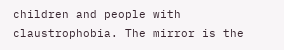children and people with claustrophobia. The mirror is the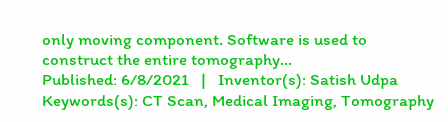only moving component. Software is used to construct the entire tomography...
Published: 6/8/2021   |   Inventor(s): Satish Udpa
Keywords(s): CT Scan, Medical Imaging, Tomography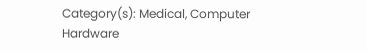Category(s): Medical, Computer Hardware